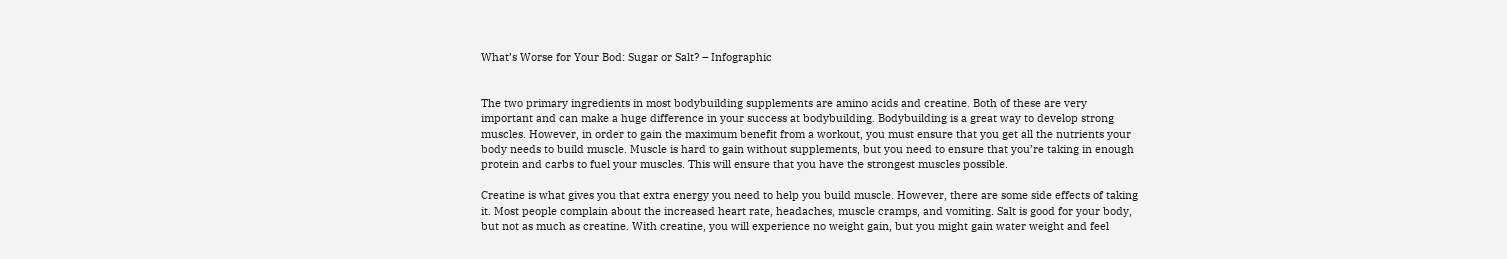What’s Worse for Your Bod: Sugar or Salt? – Infographic


The two primary ingredients in most bodybuilding supplements are amino acids and creatine. Both of these are very important and can make a huge difference in your success at bodybuilding. Bodybuilding is a great way to develop strong muscles. However, in order to gain the maximum benefit from a workout, you must ensure that you get all the nutrients your body needs to build muscle. Muscle is hard to gain without supplements, but you need to ensure that you’re taking in enough protein and carbs to fuel your muscles. This will ensure that you have the strongest muscles possible.

Creatine is what gives you that extra energy you need to help you build muscle. However, there are some side effects of taking it. Most people complain about the increased heart rate, headaches, muscle cramps, and vomiting. Salt is good for your body, but not as much as creatine. With creatine, you will experience no weight gain, but you might gain water weight and feel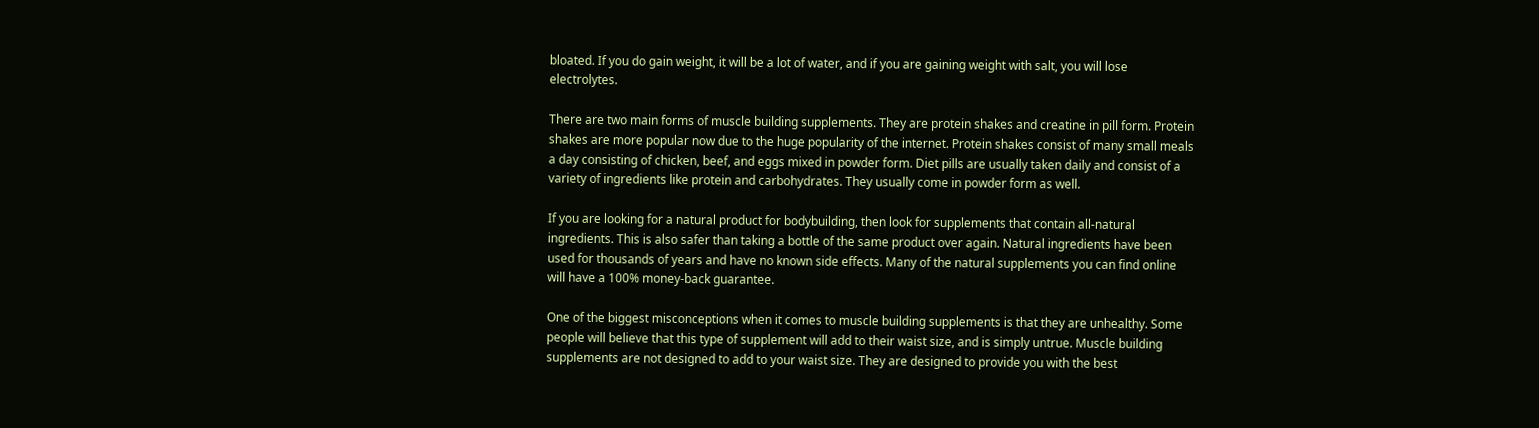bloated. If you do gain weight, it will be a lot of water, and if you are gaining weight with salt, you will lose electrolytes.

There are two main forms of muscle building supplements. They are protein shakes and creatine in pill form. Protein shakes are more popular now due to the huge popularity of the internet. Protein shakes consist of many small meals a day consisting of chicken, beef, and eggs mixed in powder form. Diet pills are usually taken daily and consist of a variety of ingredients like protein and carbohydrates. They usually come in powder form as well.

If you are looking for a natural product for bodybuilding, then look for supplements that contain all-natural ingredients. This is also safer than taking a bottle of the same product over again. Natural ingredients have been used for thousands of years and have no known side effects. Many of the natural supplements you can find online will have a 100% money-back guarantee.

One of the biggest misconceptions when it comes to muscle building supplements is that they are unhealthy. Some people will believe that this type of supplement will add to their waist size, and is simply untrue. Muscle building supplements are not designed to add to your waist size. They are designed to provide you with the best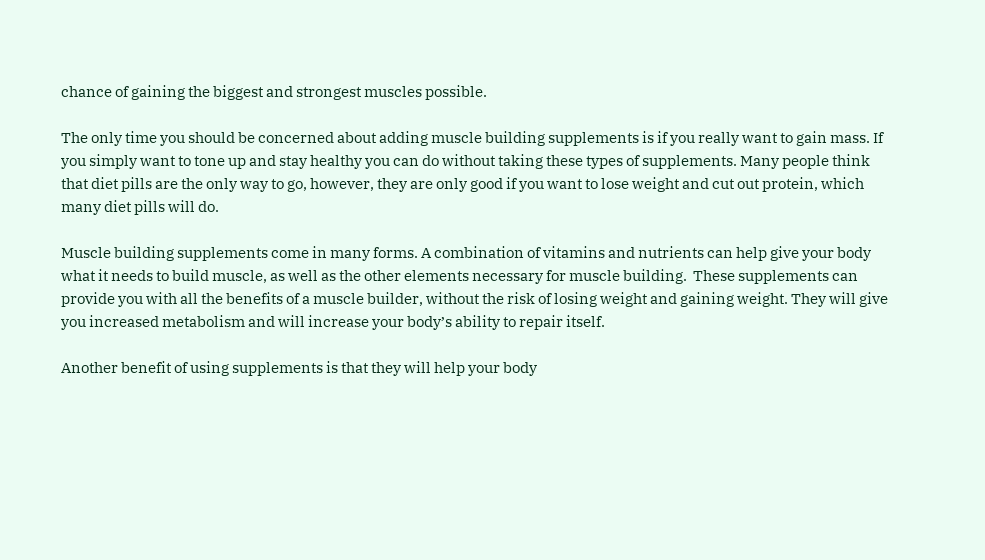chance of gaining the biggest and strongest muscles possible.

The only time you should be concerned about adding muscle building supplements is if you really want to gain mass. If you simply want to tone up and stay healthy you can do without taking these types of supplements. Many people think that diet pills are the only way to go, however, they are only good if you want to lose weight and cut out protein, which many diet pills will do.

Muscle building supplements come in many forms. A combination of vitamins and nutrients can help give your body what it needs to build muscle, as well as the other elements necessary for muscle building.  These supplements can provide you with all the benefits of a muscle builder, without the risk of losing weight and gaining weight. They will give you increased metabolism and will increase your body’s ability to repair itself.

Another benefit of using supplements is that they will help your body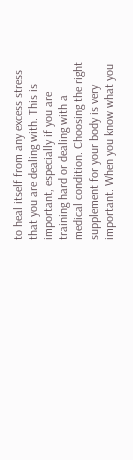to heal itself from any excess stress that you are dealing with. This is important, especially if you are training hard or dealing with a medical condition. Choosing the right supplement for your body is very important. When you know what you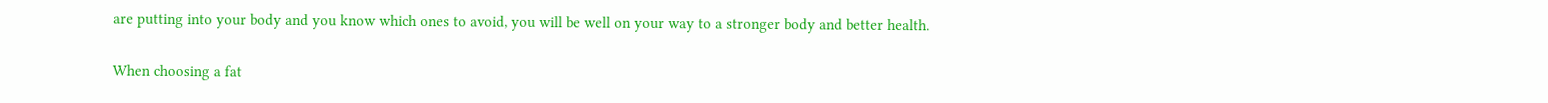are putting into your body and you know which ones to avoid, you will be well on your way to a stronger body and better health.

When choosing a fat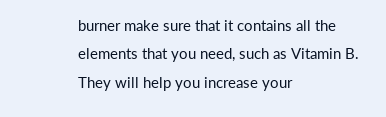burner make sure that it contains all the elements that you need, such as Vitamin B. They will help you increase your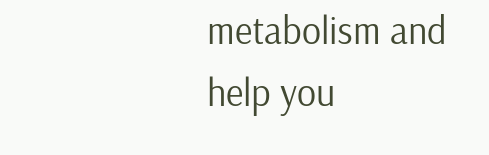metabolism and help you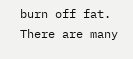burn off fat. There are many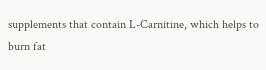supplements that contain L-Carnitine, which helps to burn fat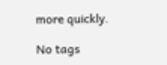more quickly.

No tags